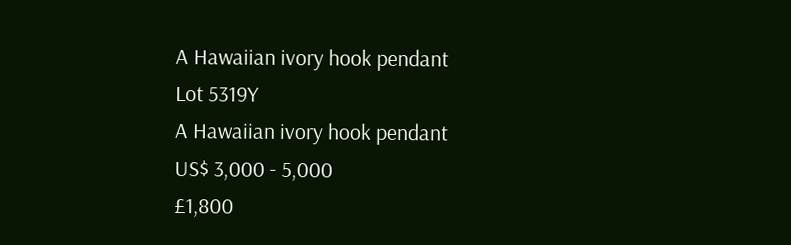A Hawaiian ivory hook pendant
Lot 5319Y
A Hawaiian ivory hook pendant
US$ 3,000 - 5,000
£1,800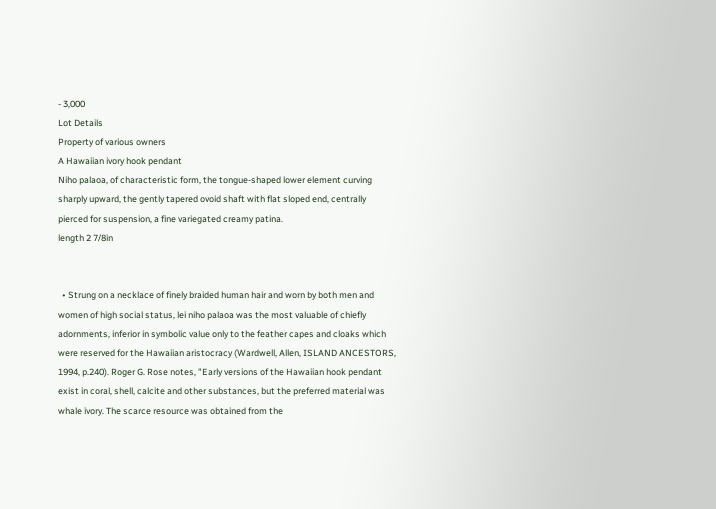- 3,000
Lot Details
Property of various owners
A Hawaiian ivory hook pendant
Niho palaoa, of characteristic form, the tongue-shaped lower element curving sharply upward, the gently tapered ovoid shaft with flat sloped end, centrally pierced for suspension, a fine variegated creamy patina.
length 2 7/8in


  • Strung on a necklace of finely braided human hair and worn by both men and women of high social status, lei niho palaoa was the most valuable of chiefly adornments, inferior in symbolic value only to the feather capes and cloaks which were reserved for the Hawaiian aristocracy (Wardwell, Allen, ISLAND ANCESTORS, 1994, p.240). Roger G. Rose notes, "Early versions of the Hawaiian hook pendant exist in coral, shell, calcite and other substances, but the preferred material was whale ivory. The scarce resource was obtained from the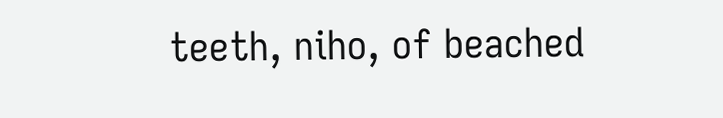teeth, niho, of beached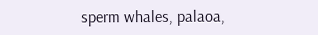sperm whales, palaoa,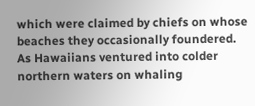which were claimed by chiefs on whose beaches they occasionally foundered. As Hawaiians ventured into colder northern waters on whaling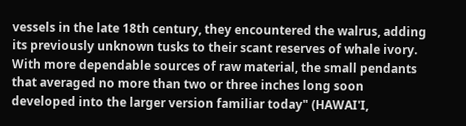vessels in the late 18th century, they encountered the walrus, adding its previously unknown tusks to their scant reserves of whale ivory. With more dependable sources of raw material, the small pendants that averaged no more than two or three inches long soon developed into the larger version familiar today" (HAWAI'I,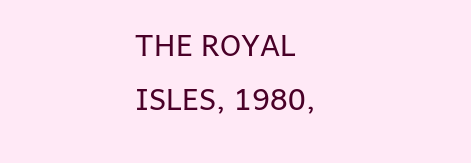THE ROYAL ISLES, 1980,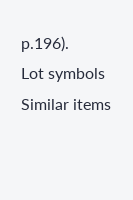p.196).
Lot symbols
Similar items